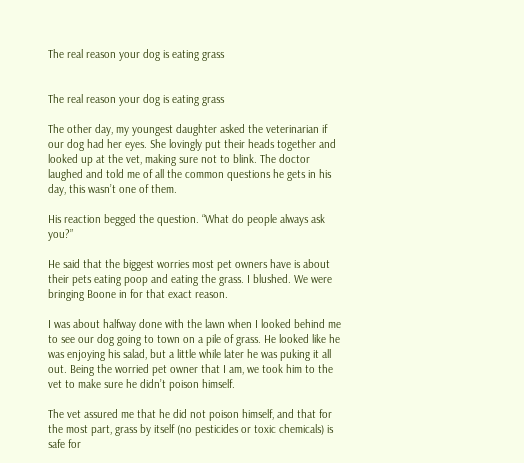The real reason your dog is eating grass


The real reason your dog is eating grass

The other day, my youngest daughter asked the veterinarian if our dog had her eyes. She lovingly put their heads together and looked up at the vet, making sure not to blink. The doctor laughed and told me of all the common questions he gets in his day, this wasn’t one of them.

His reaction begged the question. “What do people always ask you?”

He said that the biggest worries most pet owners have is about their pets eating poop and eating the grass. I blushed. We were bringing Boone in for that exact reason.

I was about halfway done with the lawn when I looked behind me to see our dog going to town on a pile of grass. He looked like he was enjoying his salad, but a little while later he was puking it all out. Being the worried pet owner that I am, we took him to the vet to make sure he didn’t poison himself.

The vet assured me that he did not poison himself, and that for the most part, grass by itself (no pesticides or toxic chemicals) is safe for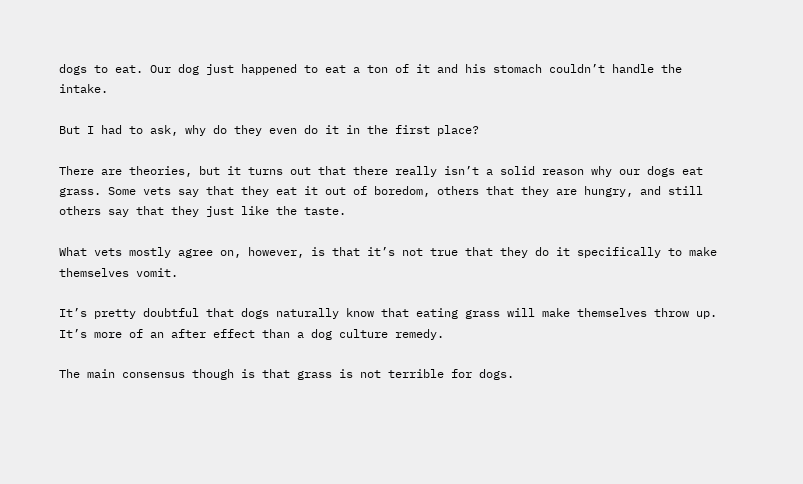dogs to eat. Our dog just happened to eat a ton of it and his stomach couldn’t handle the intake.

But I had to ask, why do they even do it in the first place?

There are theories, but it turns out that there really isn’t a solid reason why our dogs eat grass. Some vets say that they eat it out of boredom, others that they are hungry, and still others say that they just like the taste.

What vets mostly agree on, however, is that it’s not true that they do it specifically to make themselves vomit.

It’s pretty doubtful that dogs naturally know that eating grass will make themselves throw up. It’s more of an after effect than a dog culture remedy.

The main consensus though is that grass is not terrible for dogs.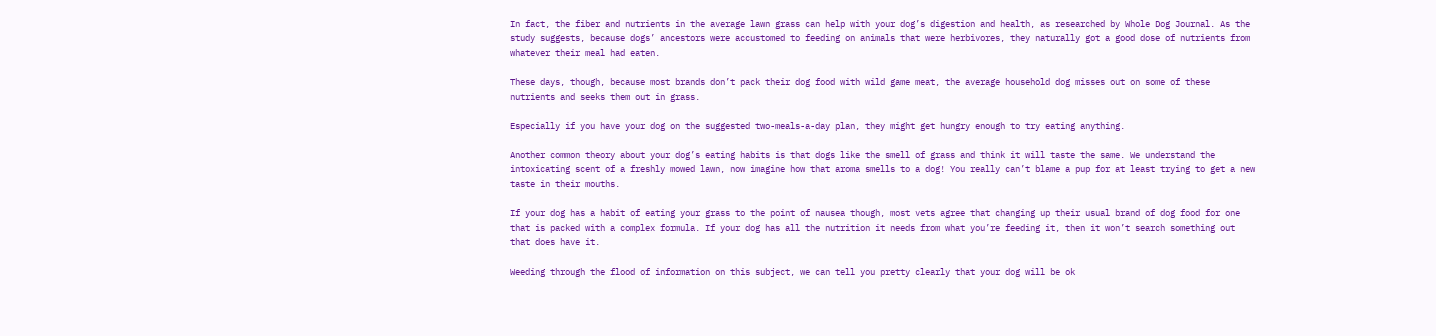In fact, the fiber and nutrients in the average lawn grass can help with your dog’s digestion and health, as researched by Whole Dog Journal. As the study suggests, because dogs’ ancestors were accustomed to feeding on animals that were herbivores, they naturally got a good dose of nutrients from whatever their meal had eaten.

These days, though, because most brands don’t pack their dog food with wild game meat, the average household dog misses out on some of these nutrients and seeks them out in grass.

Especially if you have your dog on the suggested two-meals-a-day plan, they might get hungry enough to try eating anything.

Another common theory about your dog’s eating habits is that dogs like the smell of grass and think it will taste the same. We understand the intoxicating scent of a freshly mowed lawn, now imagine how that aroma smells to a dog! You really can’t blame a pup for at least trying to get a new taste in their mouths.

If your dog has a habit of eating your grass to the point of nausea though, most vets agree that changing up their usual brand of dog food for one that is packed with a complex formula. If your dog has all the nutrition it needs from what you’re feeding it, then it won’t search something out that does have it.

Weeding through the flood of information on this subject, we can tell you pretty clearly that your dog will be ok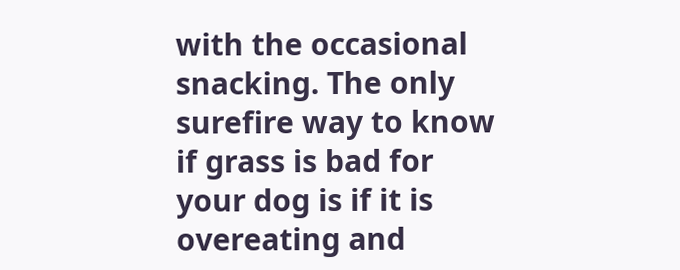with the occasional snacking. The only surefire way to know if grass is bad for your dog is if it is overeating and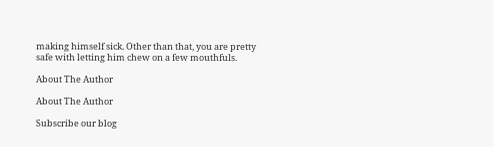making himself sick. Other than that, you are pretty safe with letting him chew on a few mouthfuls.

About The Author

About The Author

Subscribe our blog